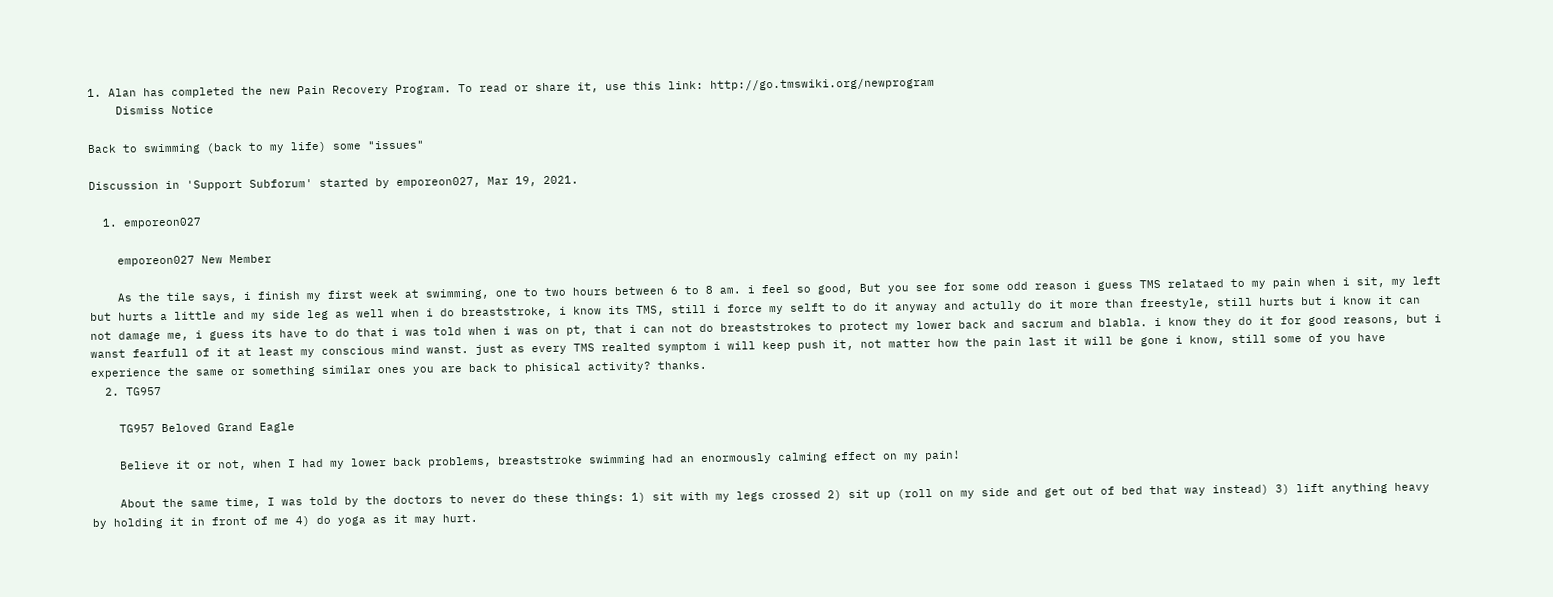1. Alan has completed the new Pain Recovery Program. To read or share it, use this link: http://go.tmswiki.org/newprogram
    Dismiss Notice

Back to swimming (back to my life) some "issues"

Discussion in 'Support Subforum' started by emporeon027, Mar 19, 2021.

  1. emporeon027

    emporeon027 New Member

    As the tile says, i finish my first week at swimming, one to two hours between 6 to 8 am. i feel so good, But you see for some odd reason i guess TMS relataed to my pain when i sit, my left but hurts a little and my side leg as well when i do breaststroke, i know its TMS, still i force my selft to do it anyway and actully do it more than freestyle, still hurts but i know it can not damage me, i guess its have to do that i was told when i was on pt, that i can not do breaststrokes to protect my lower back and sacrum and blabla. i know they do it for good reasons, but i wanst fearfull of it at least my conscious mind wanst. just as every TMS realted symptom i will keep push it, not matter how the pain last it will be gone i know, still some of you have experience the same or something similar ones you are back to phisical activity? thanks.
  2. TG957

    TG957 Beloved Grand Eagle

    Believe it or not, when I had my lower back problems, breaststroke swimming had an enormously calming effect on my pain!

    About the same time, I was told by the doctors to never do these things: 1) sit with my legs crossed 2) sit up (roll on my side and get out of bed that way instead) 3) lift anything heavy by holding it in front of me 4) do yoga as it may hurt.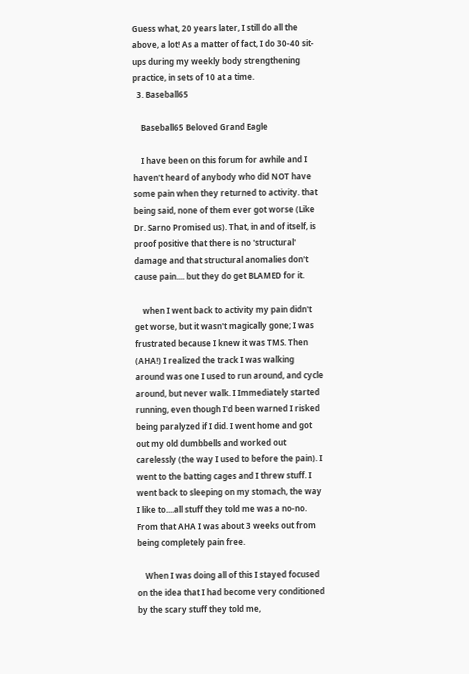Guess what, 20 years later, I still do all the above, a lot! As a matter of fact, I do 30-40 sit-ups during my weekly body strengthening practice, in sets of 10 at a time.
  3. Baseball65

    Baseball65 Beloved Grand Eagle

    I have been on this forum for awhile and I haven't heard of anybody who did NOT have some pain when they returned to activity. that being said, none of them ever got worse (Like Dr. Sarno Promised us). That, in and of itself, is proof positive that there is no 'structural' damage and that structural anomalies don't cause pain.... but they do get BLAMED for it.

    when I went back to activity my pain didn't get worse, but it wasn't magically gone; I was frustrated because I knew it was TMS. Then (AHA!) I realized the track I was walking around was one I used to run around, and cycle around, but never walk. I Immediately started running, even though I'd been warned I risked being paralyzed if I did. I went home and got out my old dumbbells and worked out carelessly (the way I used to before the pain). I went to the batting cages and I threw stuff. I went back to sleeping on my stomach, the way I like to....all stuff they told me was a no-no. From that AHA I was about 3 weeks out from being completely pain free.

    When I was doing all of this I stayed focused on the idea that I had become very conditioned by the scary stuff they told me,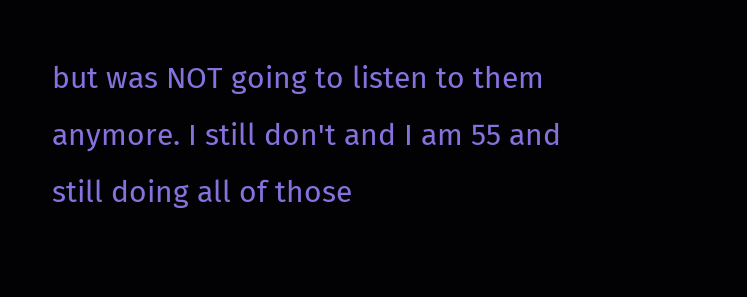but was NOT going to listen to them anymore. I still don't and I am 55 and still doing all of those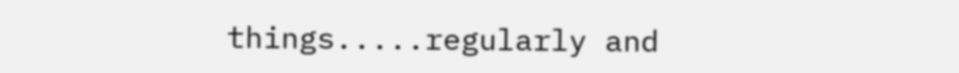things.....regularly and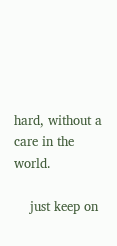hard, without a care in the world.

    just keep on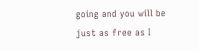going and you will be just as free as I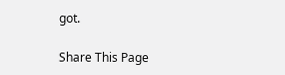got.

Share This Page